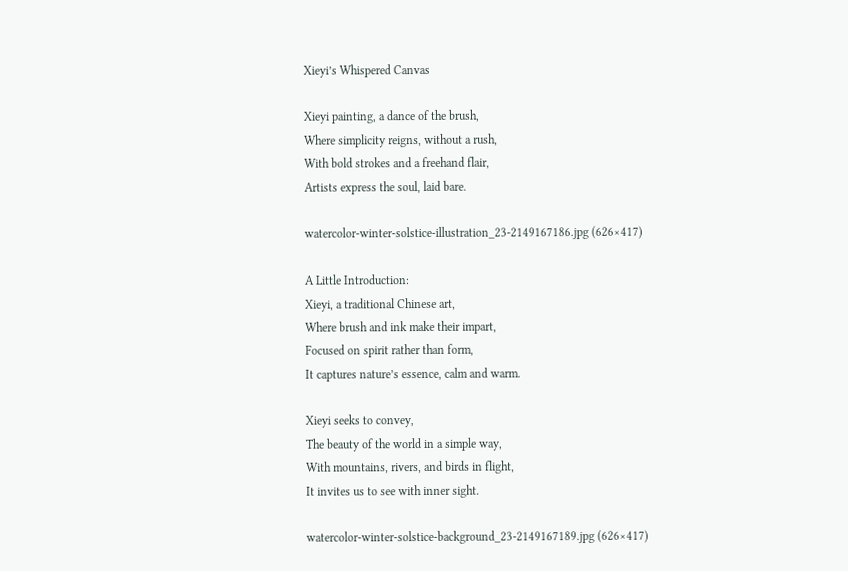Xieyi’s Whispered Canvas

Xieyi painting, a dance of the brush,
Where simplicity reigns, without a rush,
With bold strokes and a freehand flair,
Artists express the soul, laid bare.

watercolor-winter-solstice-illustration_23-2149167186.jpg (626×417)

A Little Introduction:
Xieyi, a traditional Chinese art,
Where brush and ink make their impart,
Focused on spirit rather than form,
It captures nature’s essence, calm and warm.

Xieyi seeks to convey,
The beauty of the world in a simple way,
With mountains, rivers, and birds in flight,
It invites us to see with inner sight.

watercolor-winter-solstice-background_23-2149167189.jpg (626×417)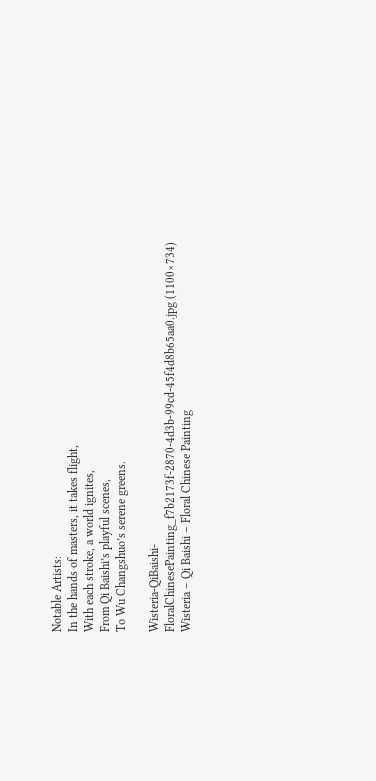Notable Artists:
In the hands of masters, it takes flight,
With each stroke, a world ignites,
From Qi Baishi’s playful scenes,
To Wu Changshuo’s serene greens.

Wisteria-QiBaishi-FloralChinesePainting_f7b2173f-2870-4d3b-99cd-45f4d8b65aa0.jpg (1100×734)
Wisteria – Qi Baishi – Floral Chinese Painting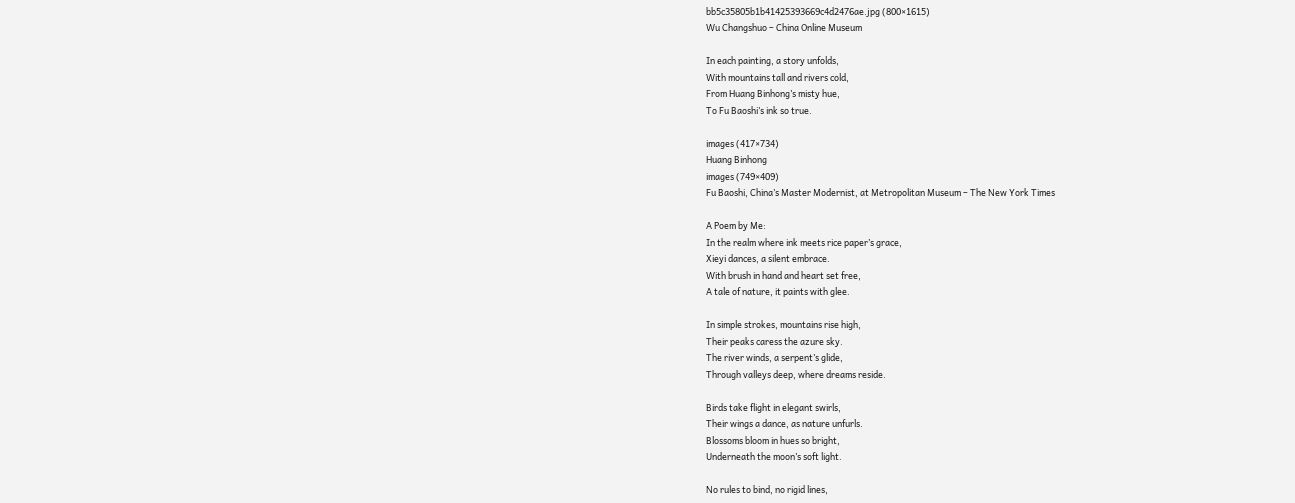bb5c35805b1b41425393669c4d2476ae.jpg (800×1615)
Wu Changshuo – China Online Museum

In each painting, a story unfolds,
With mountains tall and rivers cold,
From Huang Binhong’s misty hue,
To Fu Baoshi’s ink so true.

images (417×734)
Huang Binhong
images (749×409)
Fu Baoshi, China’s Master Modernist, at Metropolitan Museum – The New York Times

A Poem by Me:
In the realm where ink meets rice paper’s grace,
Xieyi dances, a silent embrace.
With brush in hand and heart set free,
A tale of nature, it paints with glee.

In simple strokes, mountains rise high,
Their peaks caress the azure sky.
The river winds, a serpent’s glide,
Through valleys deep, where dreams reside.

Birds take flight in elegant swirls,
Their wings a dance, as nature unfurls.
Blossoms bloom in hues so bright,
Underneath the moon’s soft light.

No rules to bind, no rigid lines,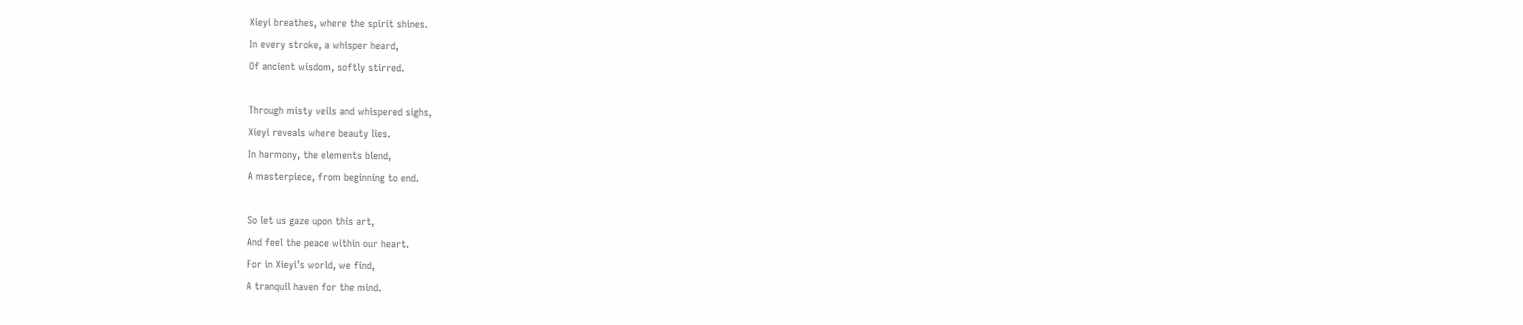Xieyi breathes, where the spirit shines.
In every stroke, a whisper heard,
Of ancient wisdom, softly stirred.

Through misty veils and whispered sighs,
Xieyi reveals where beauty lies.
In harmony, the elements blend,
A masterpiece, from beginning to end.

So let us gaze upon this art,
And feel the peace within our heart.
For in Xieyi’s world, we find,
A tranquil haven for the mind.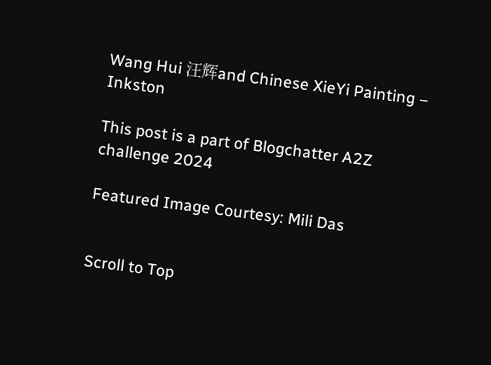Wang Hui 汪辉and Chinese XieYi Painting – Inkston

This post is a part of Blogchatter A2Z challenge 2024

Featured Image Courtesy: Mili Das


Scroll to Top